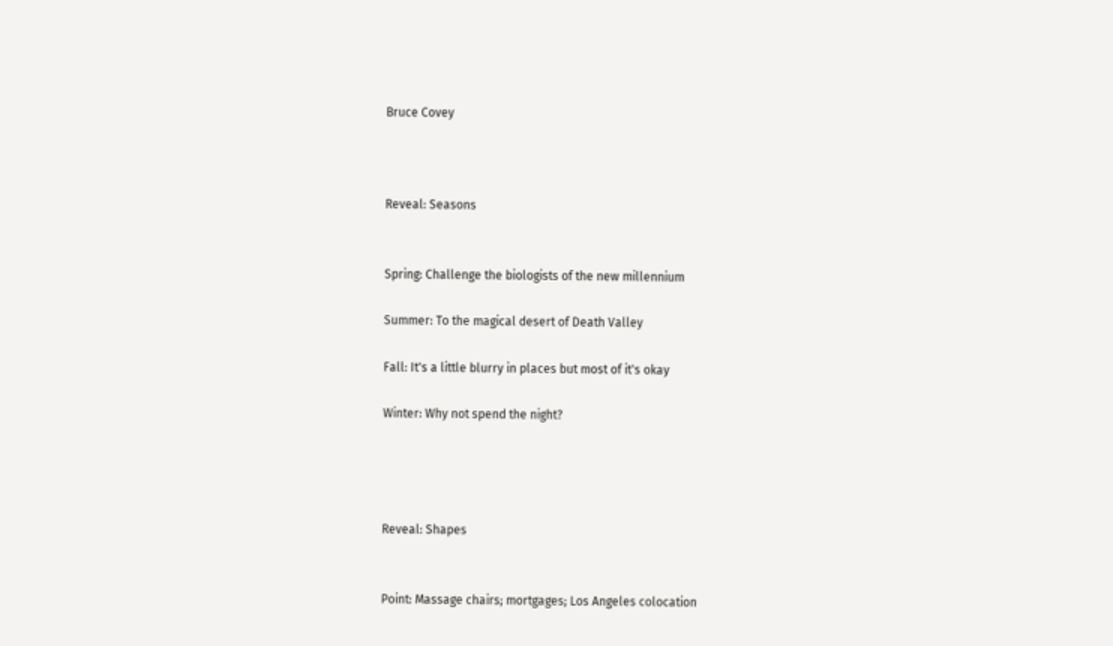Bruce Covey



Reveal: Seasons


Spring: Challenge the biologists of the new millennium

Summer: To the magical desert of Death Valley

Fall: It's a little blurry in places but most of it's okay

Winter: Why not spend the night?




Reveal: Shapes


Point: Massage chairs; mortgages; Los Angeles colocation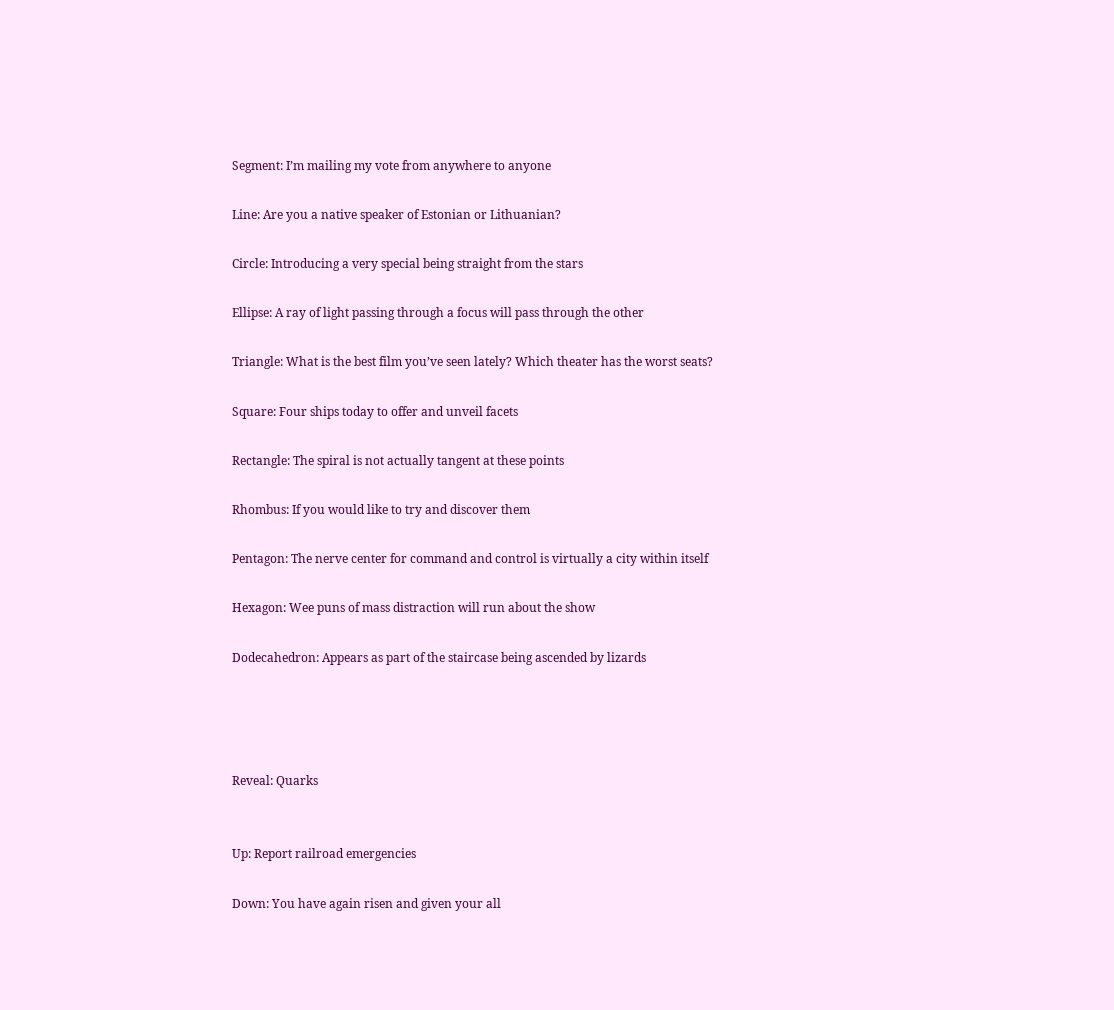Segment: I’m mailing my vote from anywhere to anyone

Line: Are you a native speaker of Estonian or Lithuanian?

Circle: Introducing a very special being straight from the stars

Ellipse: A ray of light passing through a focus will pass through the other

Triangle: What is the best film you’ve seen lately? Which theater has the worst seats?

Square: Four ships today to offer and unveil facets

Rectangle: The spiral is not actually tangent at these points

Rhombus: If you would like to try and discover them

Pentagon: The nerve center for command and control is virtually a city within itself

Hexagon: Wee puns of mass distraction will run about the show

Dodecahedron: Appears as part of the staircase being ascended by lizards




Reveal: Quarks


Up: Report railroad emergencies

Down: You have again risen and given your all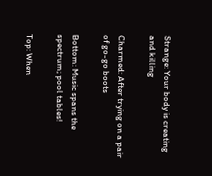Strange: Your body is creating and killing

Charmed: After trying on a pair of go-go boots

Bottom: Music spans the spectrum; pool tables!

Top: When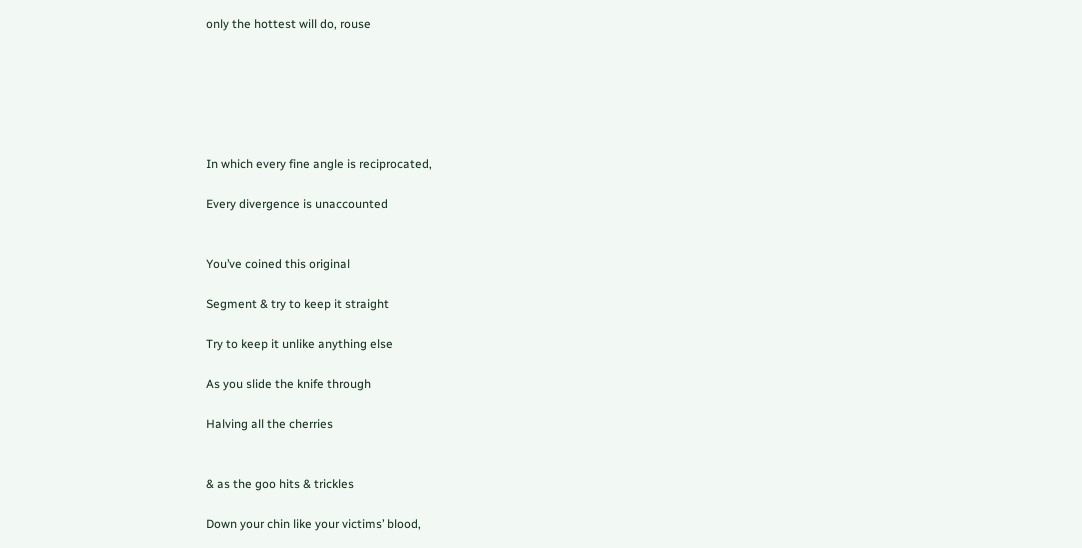only the hottest will do, rouse






In which every fine angle is reciprocated,

Every divergence is unaccounted


You’ve coined this original

Segment & try to keep it straight

Try to keep it unlike anything else

As you slide the knife through

Halving all the cherries


& as the goo hits & trickles

Down your chin like your victims’ blood,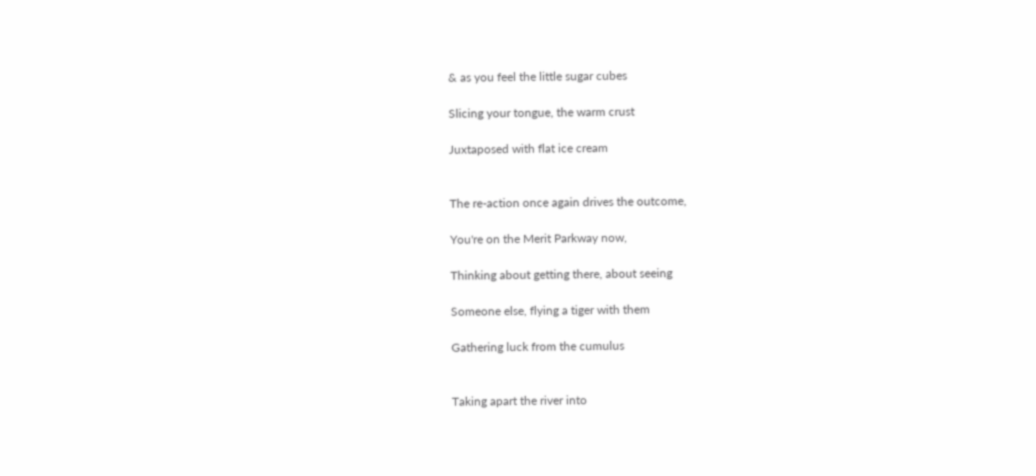& as you feel the little sugar cubes

Slicing your tongue, the warm crust

Juxtaposed with flat ice cream


The re-action once again drives the outcome,

You're on the Merit Parkway now,

Thinking about getting there, about seeing

Someone else, flying a tiger with them

Gathering luck from the cumulus


Taking apart the river into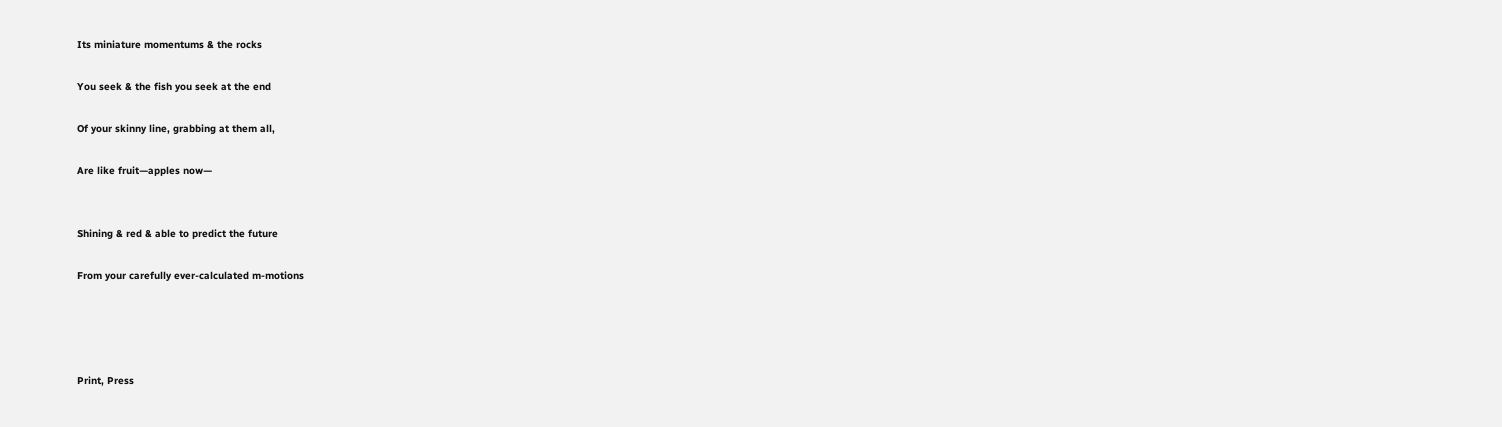Its miniature momentums & the rocks

You seek & the fish you seek at the end

Of your skinny line, grabbing at them all,

Are like fruit—apples now—


Shining & red & able to predict the future

From your carefully ever-calculated m-motions




Print, Press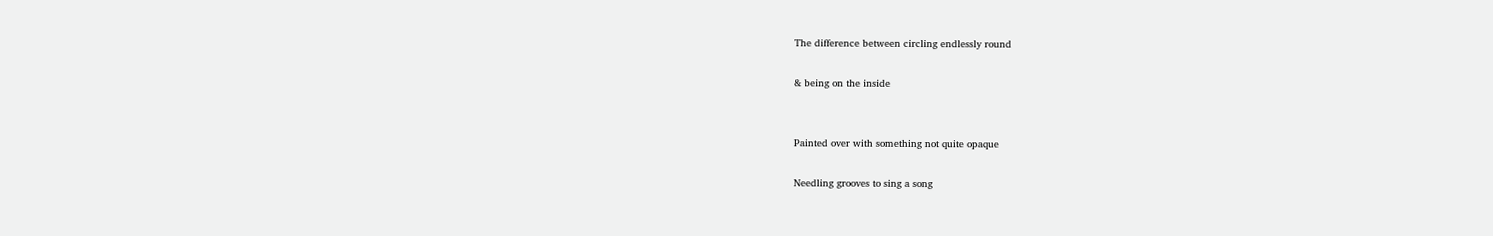The difference between circling endlessly round

& being on the inside


Painted over with something not quite opaque

Needling grooves to sing a song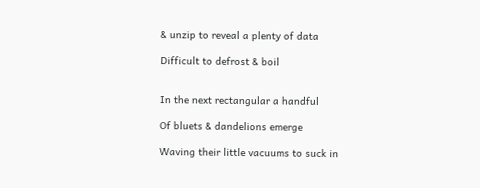& unzip to reveal a plenty of data

Difficult to defrost & boil


In the next rectangular a handful

Of bluets & dandelions emerge

Waving their little vacuums to suck in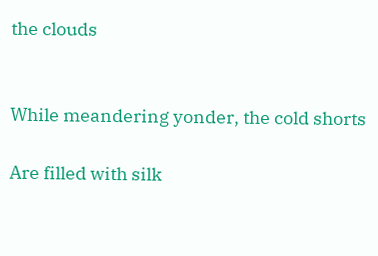the clouds


While meandering yonder, the cold shorts

Are filled with silk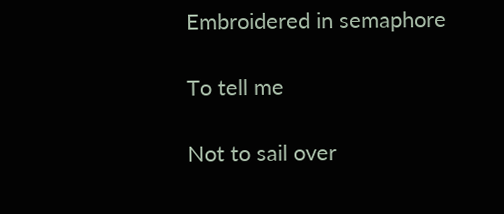Embroidered in semaphore

To tell me

Not to sail over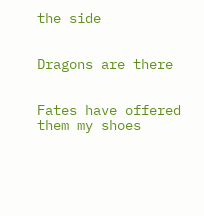the side


Dragons are there


Fates have offered them my shoes